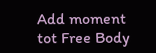Add moment tot Free Body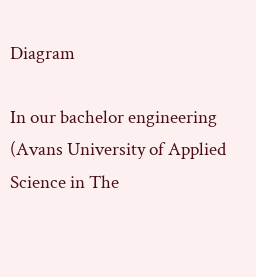Diagram

In our bachelor engineering (Avans University of Applied Science in The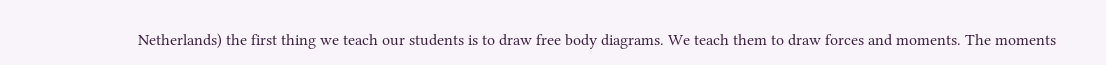Netherlands) the first thing we teach our students is to draw free body diagrams. We teach them to draw forces and moments. The moments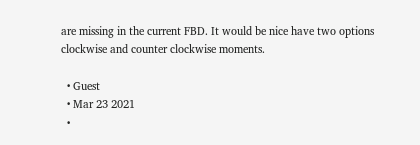are missing in the current FBD. It would be nice have two options clockwise and counter clockwise moments.

  • Guest
  • Mar 23 2021
  •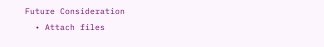Future Consideration
  • Attach files